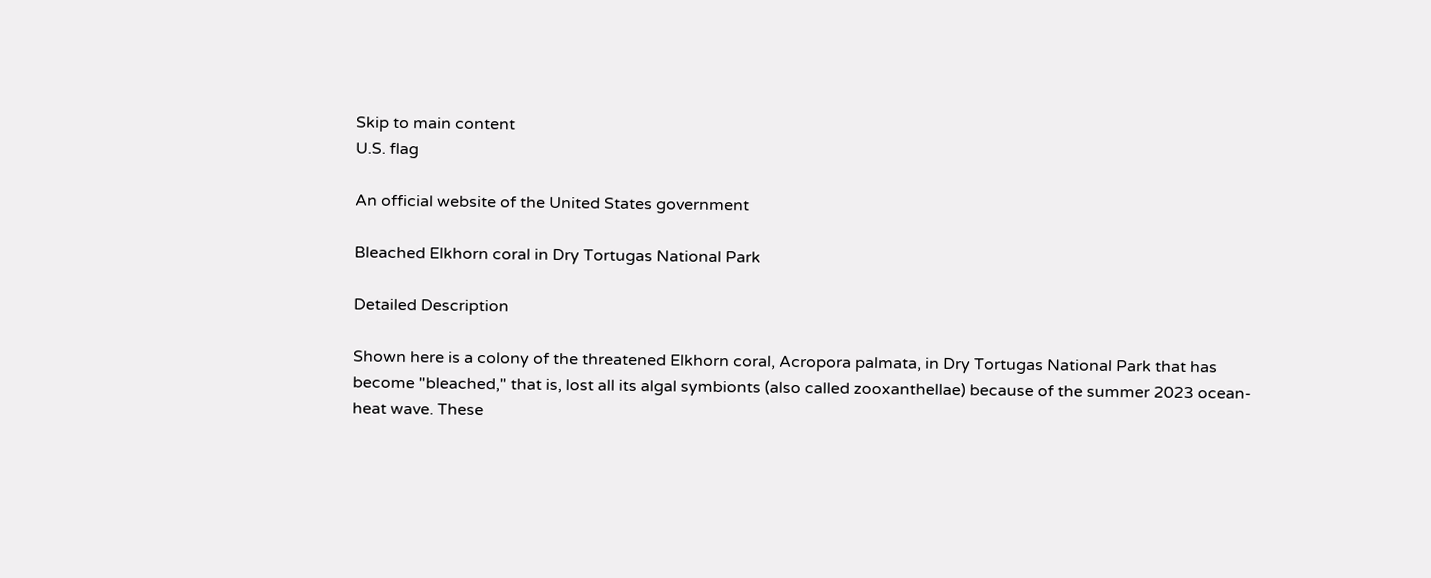Skip to main content
U.S. flag

An official website of the United States government

Bleached Elkhorn coral in Dry Tortugas National Park

Detailed Description

Shown here is a colony of the threatened Elkhorn coral, Acropora palmata, in Dry Tortugas National Park that has become "bleached," that is, lost all its algal symbionts (also called zooxanthellae) because of the summer 2023 ocean-heat wave. These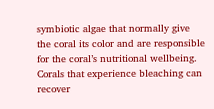symbiotic algae that normally give the coral its color and are responsible for the coral’s nutritional wellbeing. Corals that experience bleaching can recover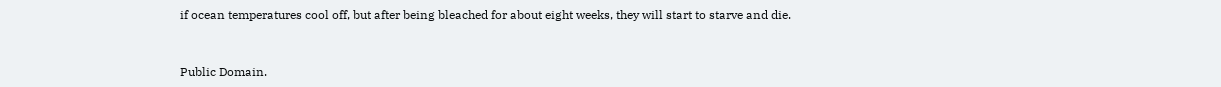if ocean temperatures cool off, but after being bleached for about eight weeks, they will start to starve and die.


Public Domain.